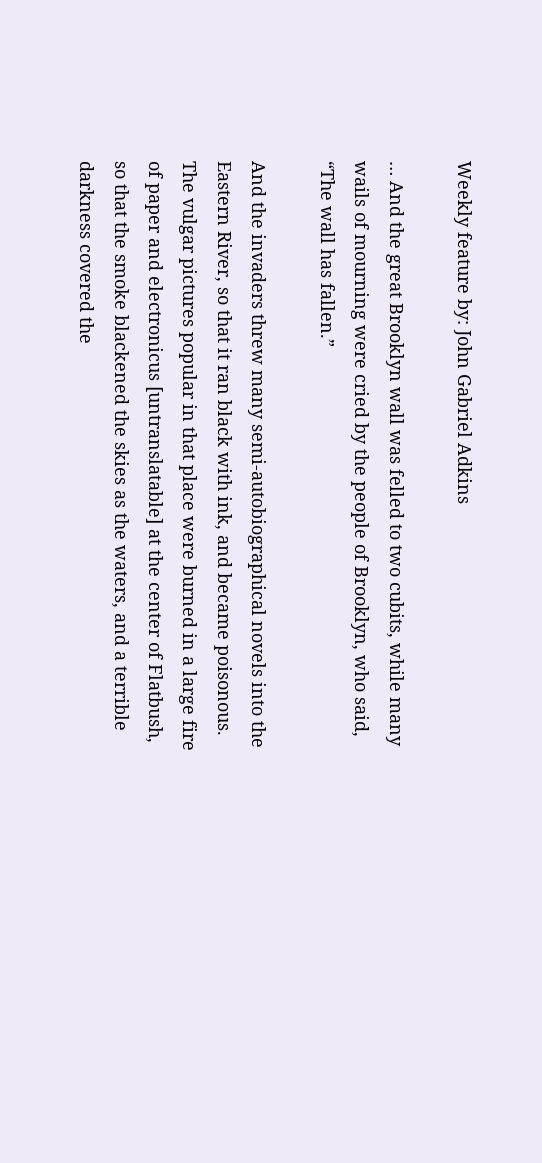Weekly feature by: John Gabriel Adkins

… And the great Brooklyn wall was felled to two cubits, while many wails of mourning were cried by the people of Brooklyn, who said, “The wall has fallen.”

And the invaders threw many semi-autobiographical novels into the Eastern River, so that it ran black with ink, and became poisonous. The vulgar pictures popular in that place were burned in a large fire of paper and electronicus [untranslatable] at the center of Flatbush, so that the smoke blackened the skies as the waters, and a terrible darkness covered the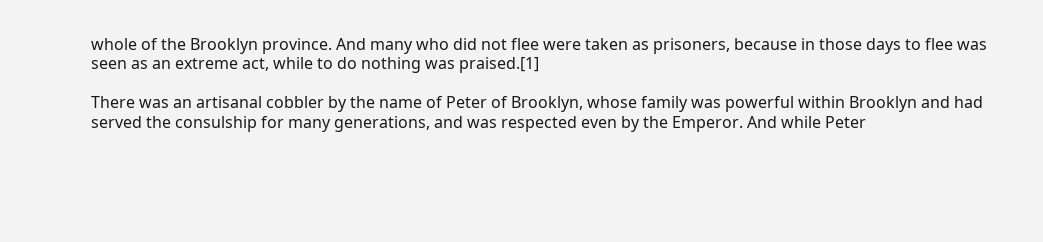whole of the Brooklyn province. And many who did not flee were taken as prisoners, because in those days to flee was seen as an extreme act, while to do nothing was praised.[1]

There was an artisanal cobbler by the name of Peter of Brooklyn, whose family was powerful within Brooklyn and had served the consulship for many generations, and was respected even by the Emperor. And while Peter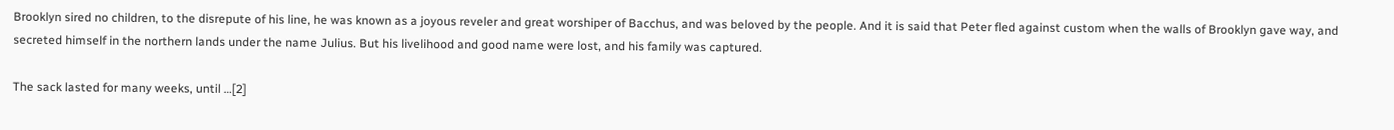Brooklyn sired no children, to the disrepute of his line, he was known as a joyous reveler and great worshiper of Bacchus, and was beloved by the people. And it is said that Peter fled against custom when the walls of Brooklyn gave way, and secreted himself in the northern lands under the name Julius. But his livelihood and good name were lost, and his family was captured.

The sack lasted for many weeks, until …[2]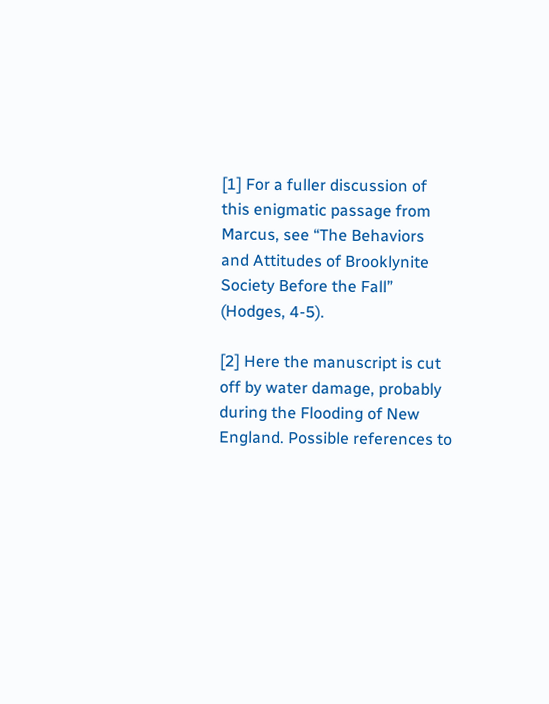[1] For a fuller discussion of this enigmatic passage from Marcus, see “The Behaviors and Attitudes of Brooklynite Society Before the Fall” (Hodges, 4-5).

[2] Here the manuscript is cut off by water damage, probably during the Flooding of New England. Possible references to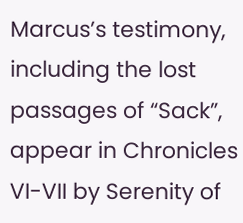Marcus’s testimony, including the lost passages of “Sack”, appear in Chronicles VI-VII by Serenity of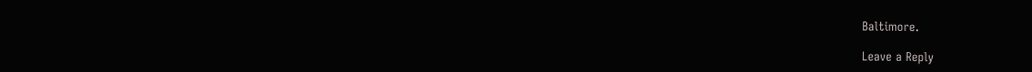Baltimore.

Leave a Reply